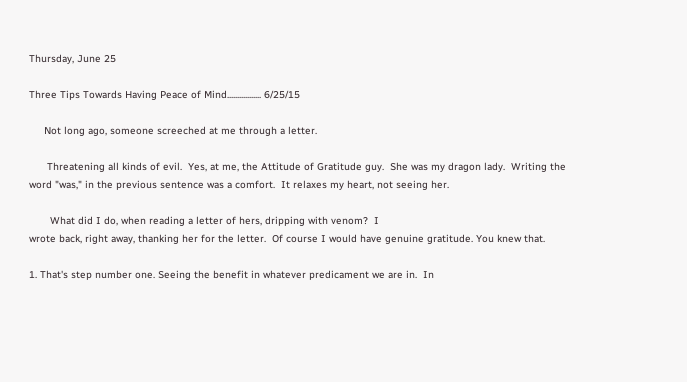Thursday, June 25

Three Tips Towards Having Peace of Mind................. 6/25/15

     Not long ago, someone screeched at me through a letter.

      Threatening all kinds of evil.  Yes, at me, the Attitude of Gratitude guy.  She was my dragon lady.  Writing the word "was," in the previous sentence was a comfort.  It relaxes my heart, not seeing her.

       What did I do, when reading a letter of hers, dripping with venom?  I
wrote back, right away, thanking her for the letter.  Of course I would have genuine gratitude. You knew that.

1. That's step number one. Seeing the benefit in whatever predicament we are in.  In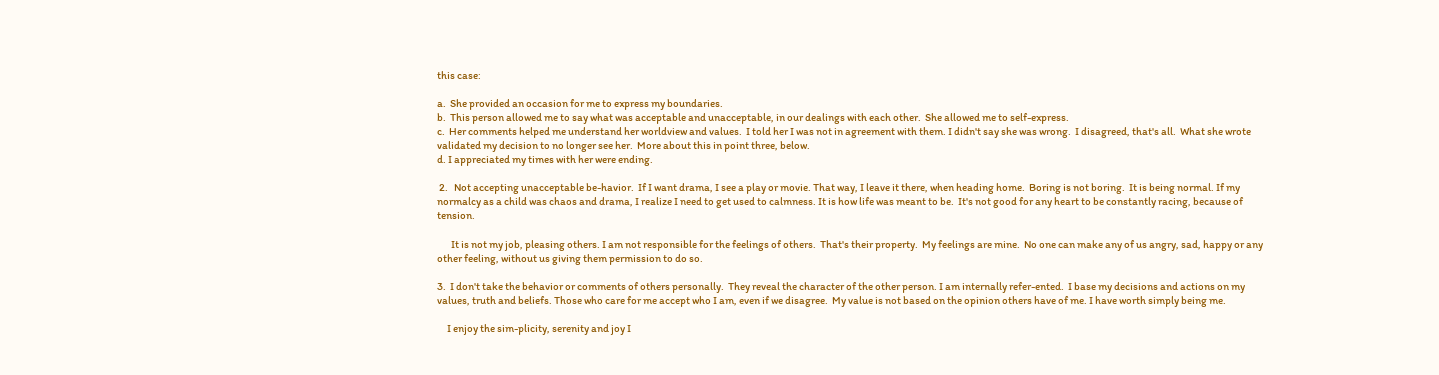this case:

a.  She provided an occasion for me to express my boundaries.
b.  This person allowed me to say what was acceptable and unacceptable, in our dealings with each other.  She allowed me to self-express.
c.  Her comments helped me understand her worldview and values.  I told her I was not in agreement with them. I didn't say she was wrong.  I disagreed, that's all.  What she wrote validated my decision to no longer see her.  More about this in point three, below.
d. I appreciated my times with her were ending.

 2.   Not accepting unacceptable be-havior.  If I want drama, I see a play or movie. That way, I leave it there, when heading home.  Boring is not boring.  It is being normal. If my normalcy as a child was chaos and drama, I realize I need to get used to calmness. It is how life was meant to be.  It's not good for any heart to be constantly racing, because of tension.

       It is not my job, pleasing others. I am not responsible for the feelings of others.  That's their property.  My feelings are mine.  No one can make any of us angry, sad, happy or any other feeling, without us giving them permission to do so.

3.  I don't take the behavior or comments of others personally.  They reveal the character of the other person. I am internally refer-ented.  I base my decisions and actions on my values, truth and beliefs. Those who care for me accept who I am, even if we disagree.  My value is not based on the opinion others have of me. I have worth simply being me.

     I enjoy the sim-plicity, serenity and joy I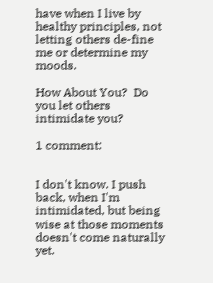have when I live by healthy principles, not letting others de-fine me or determine my moods.

How About You?  Do you let others intimidate you?

1 comment:


I don't know. I push back, when I'm intimidated, but being wise at those moments doesn't come naturally yet.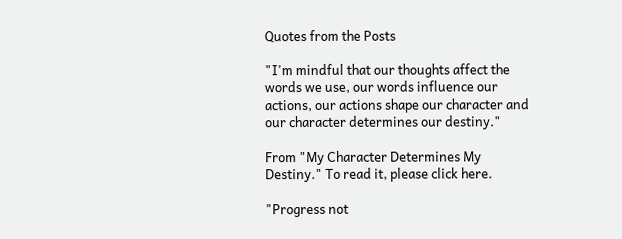Quotes from the Posts

"I'm mindful that our thoughts affect the words we use, our words influence our actions, our actions shape our character and our character determines our destiny."

From "My Character Determines My Destiny." To read it, please click here.

"Progress not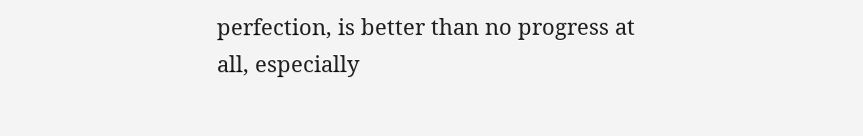perfection, is better than no progress at all, especially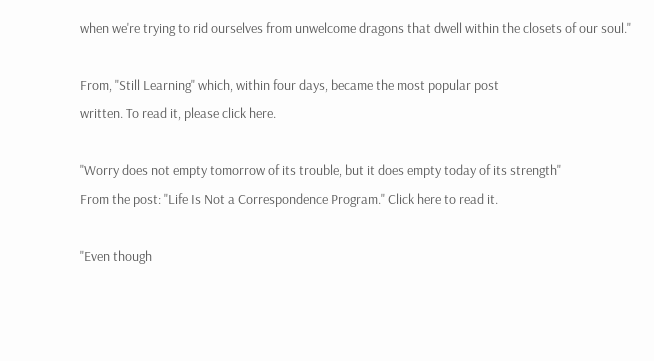when we're trying to rid ourselves from unwelcome dragons that dwell within the closets of our soul."

From, "Still Learning" which, within four days, became the most popular post
written. To read it, please click here.

"Worry does not empty tomorrow of its trouble, but it does empty today of its strength"
From the post: "Life Is Not a Correspondence Program." Click here to read it.

"Even though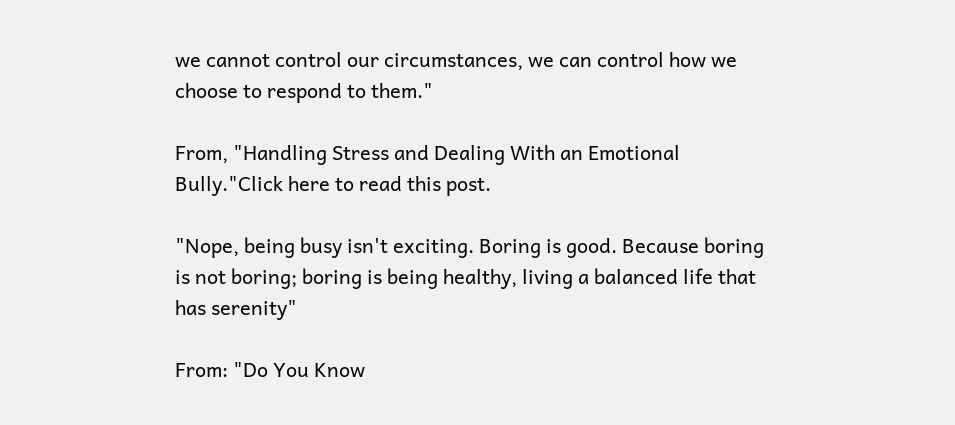we cannot control our circumstances, we can control how we choose to respond to them."

From, "Handling Stress and Dealing With an Emotional Bully."Click here to read this post.

"Nope, being busy isn't exciting. Boring is good. Because boring is not boring; boring is being healthy, living a balanced life that has serenity"

From: "Do You Know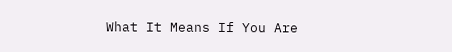What It Means If You Are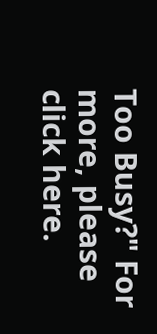Too Busy?" For more, please click here.